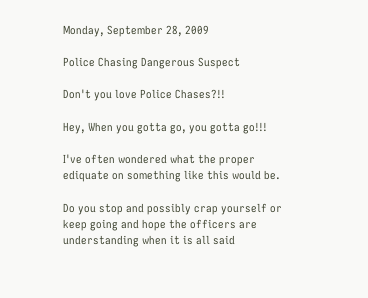Monday, September 28, 2009

Police Chasing Dangerous Suspect

Don't you love Police Chases?!!

Hey, When you gotta go, you gotta go!!!

I've often wondered what the proper ediquate on something like this would be.

Do you stop and possibly crap yourself or keep going and hope the officers are understanding when it is all said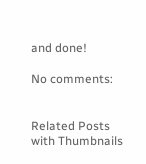and done!

No comments:


Related Posts with Thumbnails